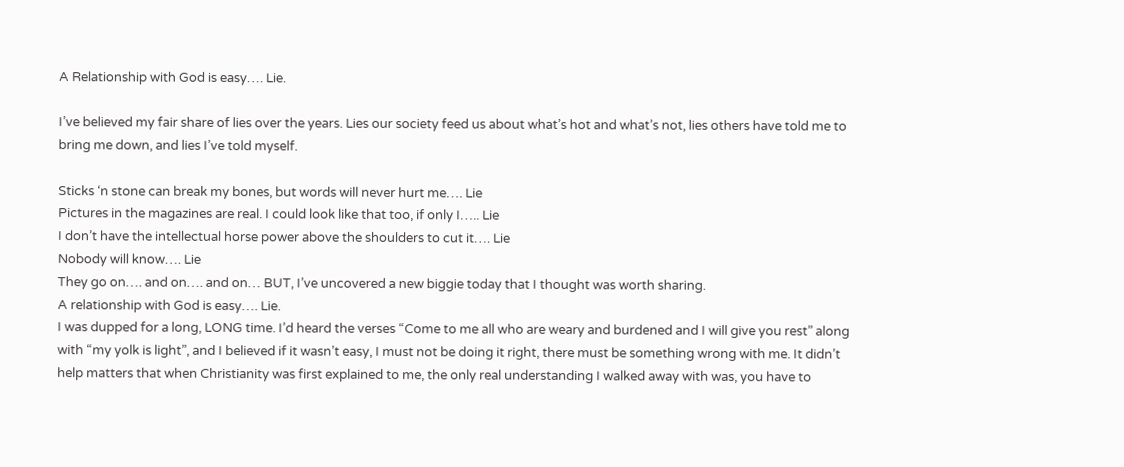A Relationship with God is easy…. Lie.

I’ve believed my fair share of lies over the years. Lies our society feed us about what’s hot and what’s not, lies others have told me to bring me down, and lies I’ve told myself.

Sticks ‘n stone can break my bones, but words will never hurt me…. Lie
Pictures in the magazines are real. I could look like that too, if only I….. Lie
I don’t have the intellectual horse power above the shoulders to cut it…. Lie
Nobody will know…. Lie
They go on…. and on…. and on… BUT, I’ve uncovered a new biggie today that I thought was worth sharing.
A relationship with God is easy…. Lie.
I was dupped for a long, LONG time. I’d heard the verses “Come to me all who are weary and burdened and I will give you rest” along with “my yolk is light”, and I believed if it wasn’t easy, I must not be doing it right, there must be something wrong with me. It didn’t help matters that when Christianity was first explained to me, the only real understanding I walked away with was, you have to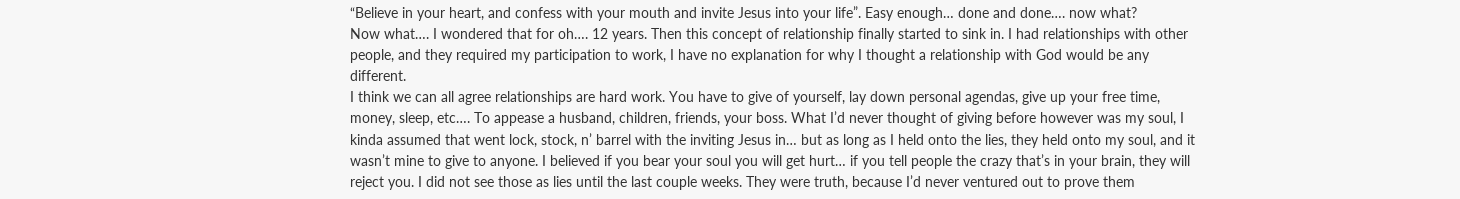“Believe in your heart, and confess with your mouth and invite Jesus into your life”. Easy enough… done and done…. now what?
Now what…. I wondered that for oh…. 12 years. Then this concept of relationship finally started to sink in. I had relationships with other people, and they required my participation to work, I have no explanation for why I thought a relationship with God would be any different.
I think we can all agree relationships are hard work. You have to give of yourself, lay down personal agendas, give up your free time, money, sleep, etc…. To appease a husband, children, friends, your boss. What I’d never thought of giving before however was my soul, I kinda assumed that went lock, stock, n’ barrel with the inviting Jesus in… but as long as I held onto the lies, they held onto my soul, and it wasn’t mine to give to anyone. I believed if you bear your soul you will get hurt… if you tell people the crazy that’s in your brain, they will reject you. I did not see those as lies until the last couple weeks. They were truth, because I’d never ventured out to prove them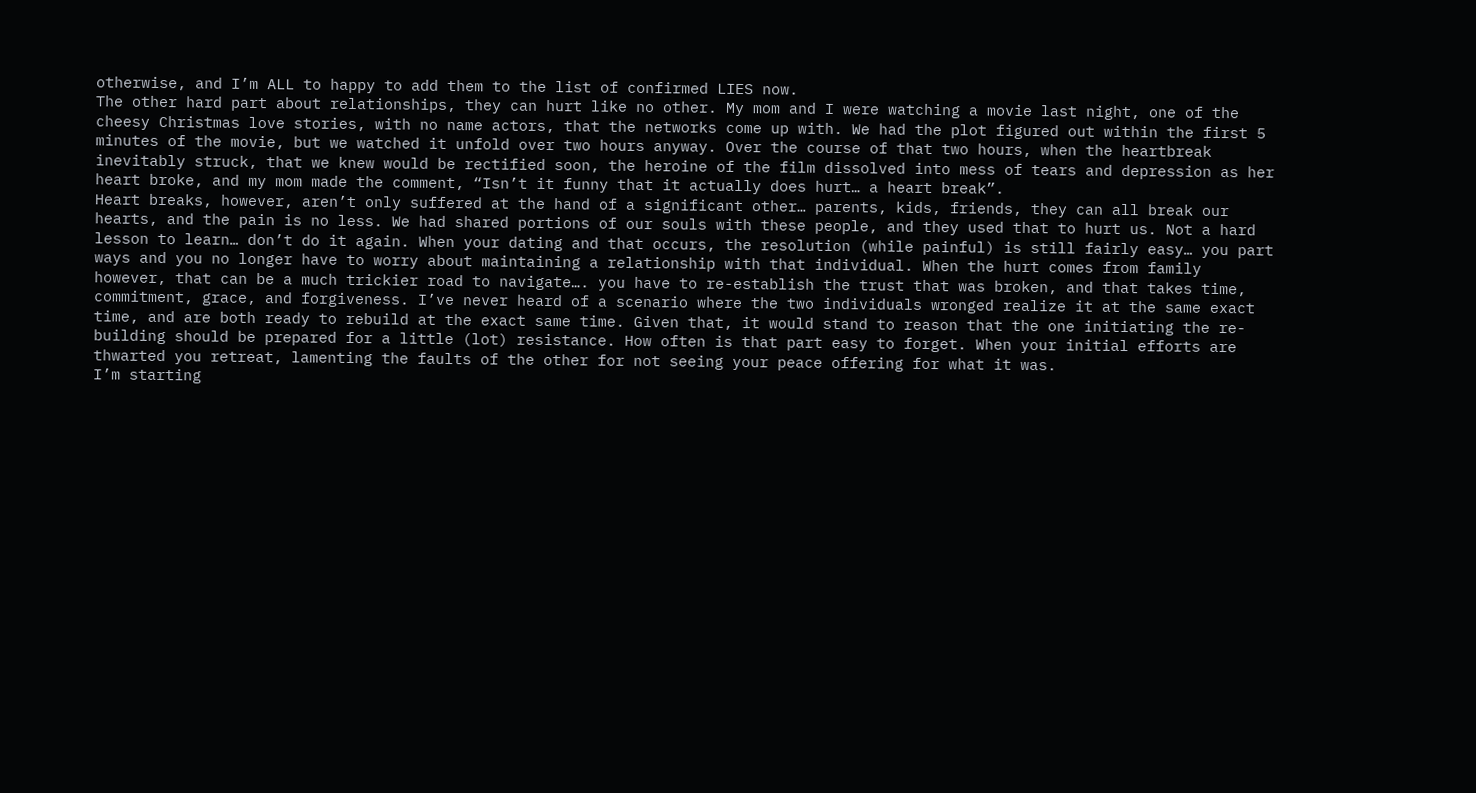otherwise, and I’m ALL to happy to add them to the list of confirmed LIES now.
The other hard part about relationships, they can hurt like no other. My mom and I were watching a movie last night, one of the cheesy Christmas love stories, with no name actors, that the networks come up with. We had the plot figured out within the first 5 minutes of the movie, but we watched it unfold over two hours anyway. Over the course of that two hours, when the heartbreak inevitably struck, that we knew would be rectified soon, the heroine of the film dissolved into mess of tears and depression as her heart broke, and my mom made the comment, “Isn’t it funny that it actually does hurt… a heart break”.
Heart breaks, however, aren’t only suffered at the hand of a significant other… parents, kids, friends, they can all break our hearts, and the pain is no less. We had shared portions of our souls with these people, and they used that to hurt us. Not a hard lesson to learn… don’t do it again. When your dating and that occurs, the resolution (while painful) is still fairly easy… you part ways and you no longer have to worry about maintaining a relationship with that individual. When the hurt comes from family however, that can be a much trickier road to navigate…. you have to re-establish the trust that was broken, and that takes time, commitment, grace, and forgiveness. I’ve never heard of a scenario where the two individuals wronged realize it at the same exact time, and are both ready to rebuild at the exact same time. Given that, it would stand to reason that the one initiating the re-building should be prepared for a little (lot) resistance. How often is that part easy to forget. When your initial efforts are thwarted you retreat, lamenting the faults of the other for not seeing your peace offering for what it was.
I’m starting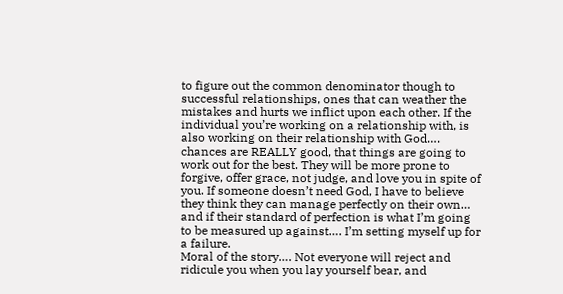to figure out the common denominator though to successful relationships, ones that can weather the mistakes and hurts we inflict upon each other. If the individual you’re working on a relationship with, is also working on their relationship with God…. chances are REALLY good, that things are going to work out for the best. They will be more prone to forgive, offer grace, not judge, and love you in spite of you. If someone doesn’t need God, I have to believe they think they can manage perfectly on their own… and if their standard of perfection is what I’m going to be measured up against…. I’m setting myself up for a failure.
Moral of the story…. Not everyone will reject and ridicule you when you lay yourself bear, and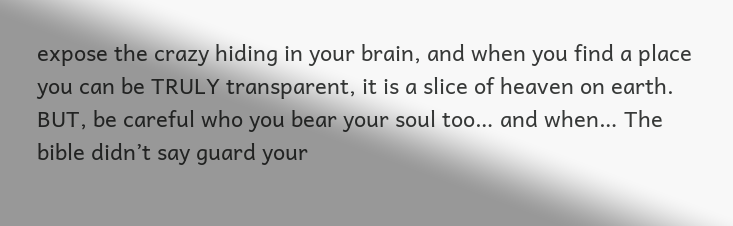expose the crazy hiding in your brain, and when you find a place you can be TRULY transparent, it is a slice of heaven on earth. BUT, be careful who you bear your soul too… and when… The bible didn’t say guard your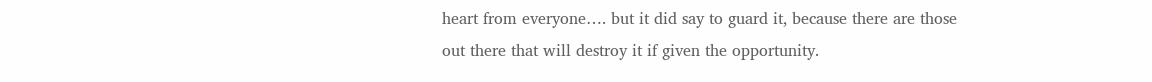heart from everyone…. but it did say to guard it, because there are those out there that will destroy it if given the opportunity.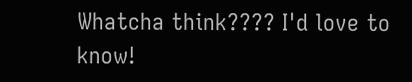Whatcha think???? I'd love to know!